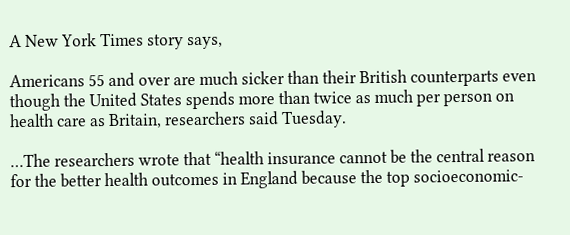A New York Times story says,

Americans 55 and over are much sicker than their British counterparts even though the United States spends more than twice as much per person on health care as Britain, researchers said Tuesday.

…The researchers wrote that “health insurance cannot be the central reason for the better health outcomes in England because the top socioeconomic-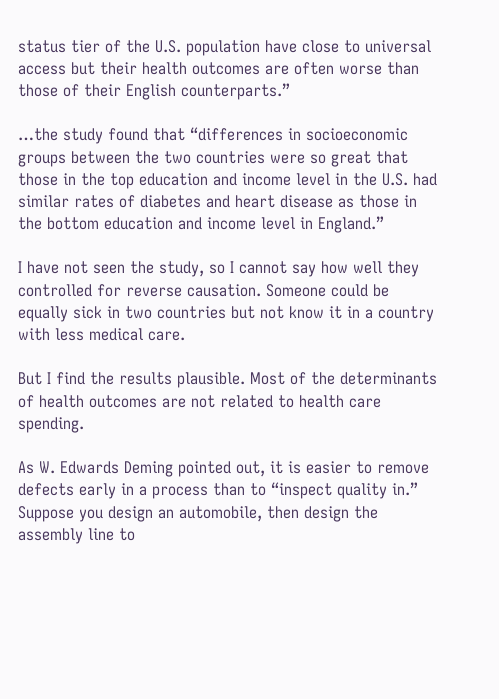status tier of the U.S. population have close to universal access but their health outcomes are often worse than those of their English counterparts.”

…the study found that “differences in socioeconomic groups between the two countries were so great that those in the top education and income level in the U.S. had similar rates of diabetes and heart disease as those in the bottom education and income level in England.”

I have not seen the study, so I cannot say how well they controlled for reverse causation. Someone could be equally sick in two countries but not know it in a country with less medical care.

But I find the results plausible. Most of the determinants of health outcomes are not related to health care spending.

As W. Edwards Deming pointed out, it is easier to remove defects early in a process than to “inspect quality in.” Suppose you design an automobile, then design the assembly line to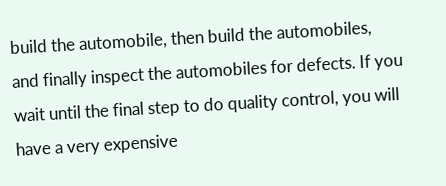build the automobile, then build the automobiles, and finally inspect the automobiles for defects. If you wait until the final step to do quality control, you will have a very expensive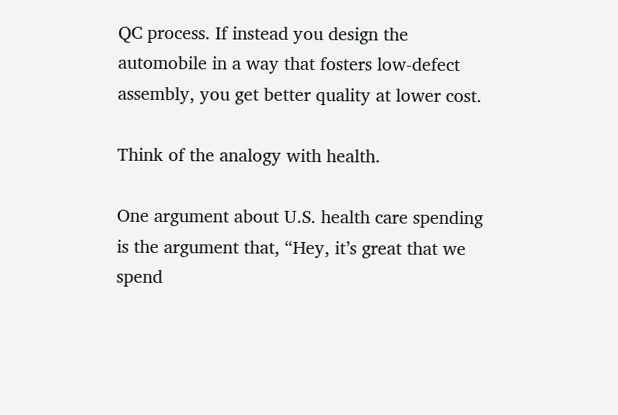QC process. If instead you design the automobile in a way that fosters low-defect assembly, you get better quality at lower cost.

Think of the analogy with health.

One argument about U.S. health care spending is the argument that, “Hey, it’s great that we spend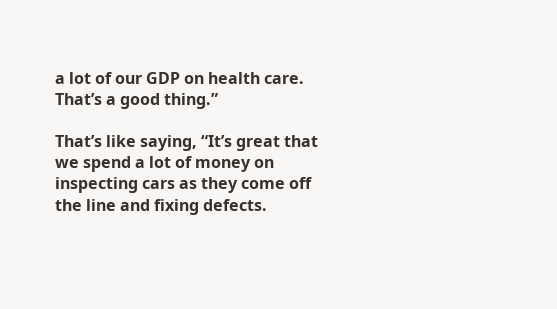a lot of our GDP on health care. That’s a good thing.”

That’s like saying, “It’s great that we spend a lot of money on inspecting cars as they come off the line and fixing defects.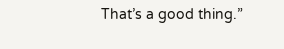That’s a good thing.”